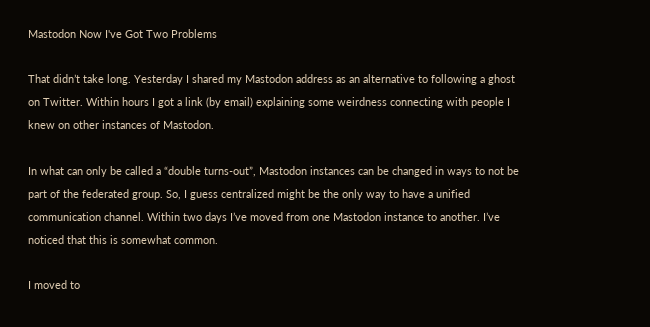Mastodon Now I've Got Two Problems

That didn’t take long. Yesterday I shared my Mastodon address as an alternative to following a ghost on Twitter. Within hours I got a link (by email) explaining some weirdness connecting with people I knew on other instances of Mastodon.

In what can only be called a “double turns-out”, Mastodon instances can be changed in ways to not be part of the federated group. So, I guess centralized might be the only way to have a unified communication channel. Within two days I’ve moved from one Mastodon instance to another. I’ve noticed that this is somewhat common.

I moved to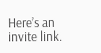Here’s an invite link.